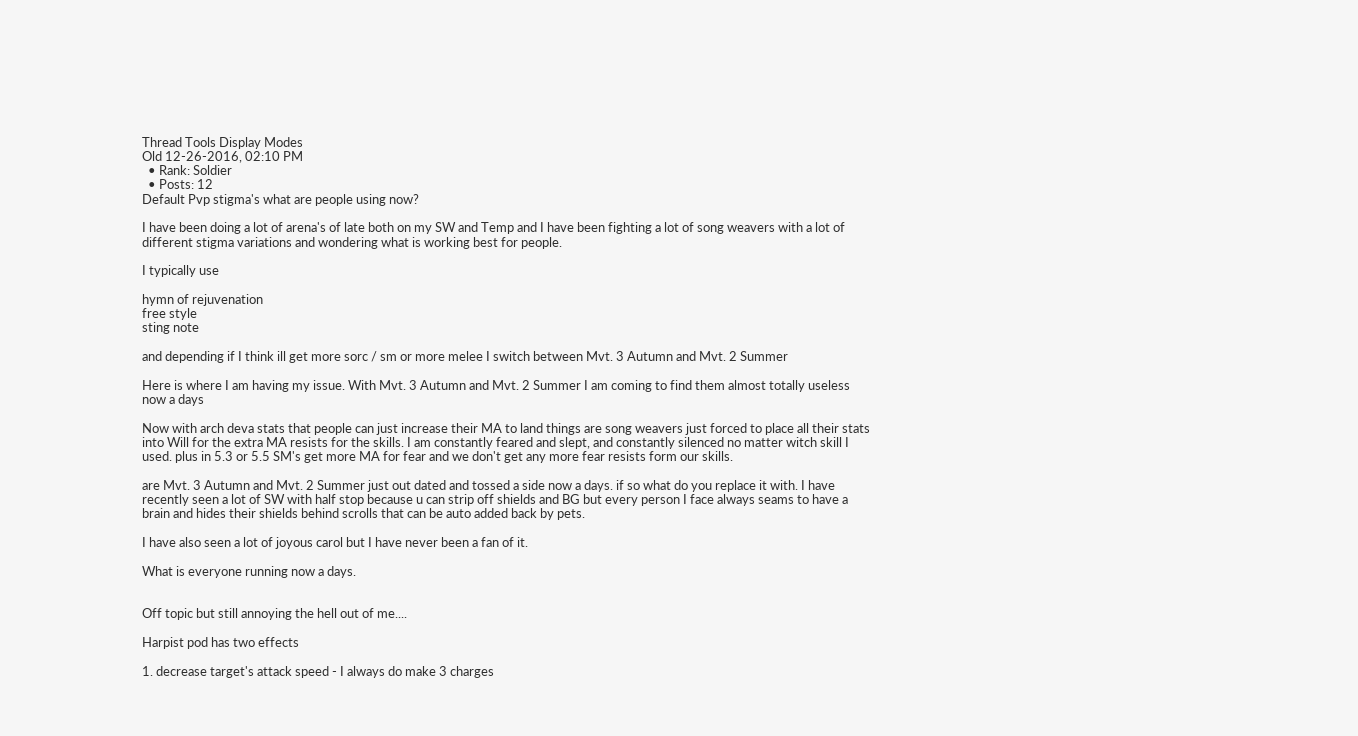Thread Tools Display Modes
Old 12-26-2016, 02:10 PM
  • Rank: Soldier
  • Posts: 12
Default Pvp stigma's what are people using now?

I have been doing a lot of arena's of late both on my SW and Temp and I have been fighting a lot of song weavers with a lot of different stigma variations and wondering what is working best for people.

I typically use

hymn of rejuvenation
free style
sting note

and depending if I think ill get more sorc / sm or more melee I switch between Mvt. 3 Autumn and Mvt. 2 Summer

Here is where I am having my issue. With Mvt. 3 Autumn and Mvt. 2 Summer I am coming to find them almost totally useless now a days

Now with arch deva stats that people can just increase their MA to land things are song weavers just forced to place all their stats into Will for the extra MA resists for the skills. I am constantly feared and slept, and constantly silenced no matter witch skill I used. plus in 5.3 or 5.5 SM's get more MA for fear and we don't get any more fear resists form our skills.

are Mvt. 3 Autumn and Mvt. 2 Summer just out dated and tossed a side now a days. if so what do you replace it with. I have recently seen a lot of SW with half stop because u can strip off shields and BG but every person I face always seams to have a brain and hides their shields behind scrolls that can be auto added back by pets.

I have also seen a lot of joyous carol but I have never been a fan of it.

What is everyone running now a days.


Off topic but still annoying the hell out of me....

Harpist pod has two effects

1. decrease target's attack speed - I always do make 3 charges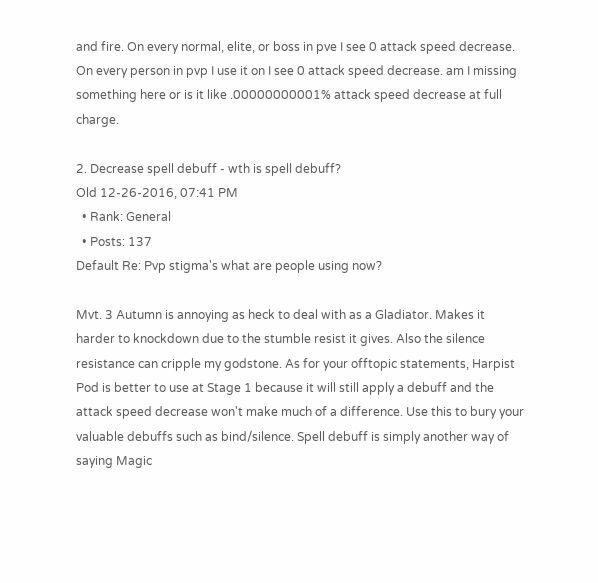and fire. On every normal, elite, or boss in pve I see 0 attack speed decrease. On every person in pvp I use it on I see 0 attack speed decrease. am I missing something here or is it like .00000000001% attack speed decrease at full charge.

2. Decrease spell debuff - wth is spell debuff?
Old 12-26-2016, 07:41 PM
  • Rank: General
  • Posts: 137
Default Re: Pvp stigma's what are people using now?

Mvt. 3 Autumn is annoying as heck to deal with as a Gladiator. Makes it harder to knockdown due to the stumble resist it gives. Also the silence resistance can cripple my godstone. As for your offtopic statements, Harpist Pod is better to use at Stage 1 because it will still apply a debuff and the attack speed decrease won't make much of a difference. Use this to bury your valuable debuffs such as bind/silence. Spell debuff is simply another way of saying Magic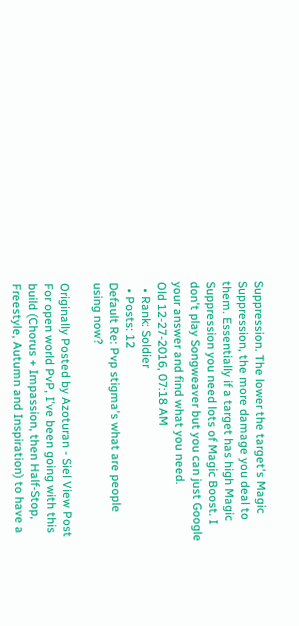Suppression. The lower the target's Magic Suppression, the more damage you deal to them. Essentially if a target has high Magic Suppression you need lots of Magic Boost. I don't play Songweaver but you can just Google your answer and find what you need.
Old 12-27-2016, 07:18 AM
  • Rank: Soldier
  • Posts: 12
Default Re: Pvp stigma's what are people using now?

Originally Posted by Azoturan - Siel View Post
For open world PvP, I've been going with this build (Chorus + Impassion, then Half-Stop, Freestyle, Autumn and Inspiration) to have a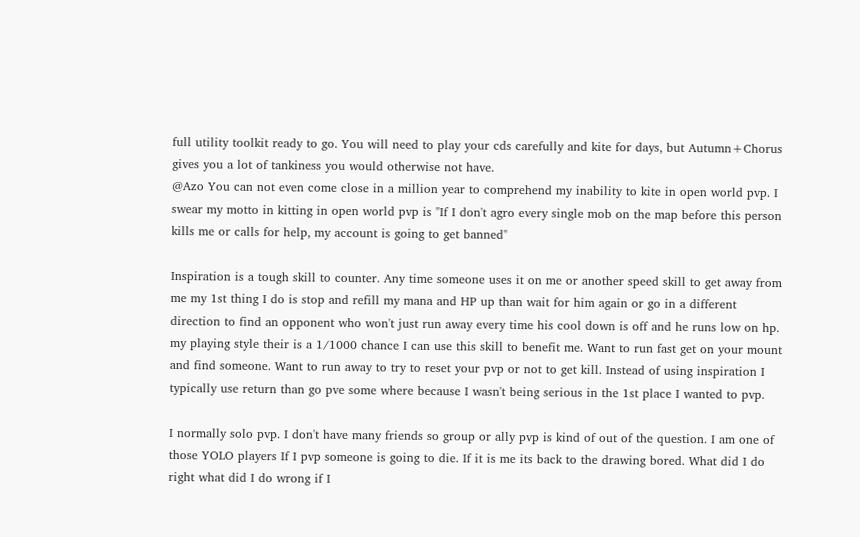full utility toolkit ready to go. You will need to play your cds carefully and kite for days, but Autumn+Chorus gives you a lot of tankiness you would otherwise not have.
@Azo You can not even come close in a million year to comprehend my inability to kite in open world pvp. I swear my motto in kitting in open world pvp is "If I don't agro every single mob on the map before this person kills me or calls for help, my account is going to get banned"

Inspiration is a tough skill to counter. Any time someone uses it on me or another speed skill to get away from me my 1st thing I do is stop and refill my mana and HP up than wait for him again or go in a different direction to find an opponent who won't just run away every time his cool down is off and he runs low on hp. my playing style their is a 1/1000 chance I can use this skill to benefit me. Want to run fast get on your mount and find someone. Want to run away to try to reset your pvp or not to get kill. Instead of using inspiration I typically use return than go pve some where because I wasn't being serious in the 1st place I wanted to pvp.

I normally solo pvp. I don't have many friends so group or ally pvp is kind of out of the question. I am one of those YOLO players If I pvp someone is going to die. If it is me its back to the drawing bored. What did I do right what did I do wrong if I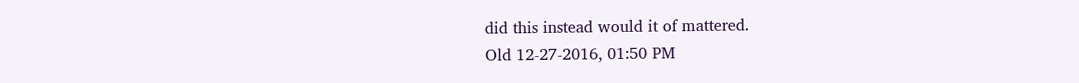did this instead would it of mattered.
Old 12-27-2016, 01:50 PM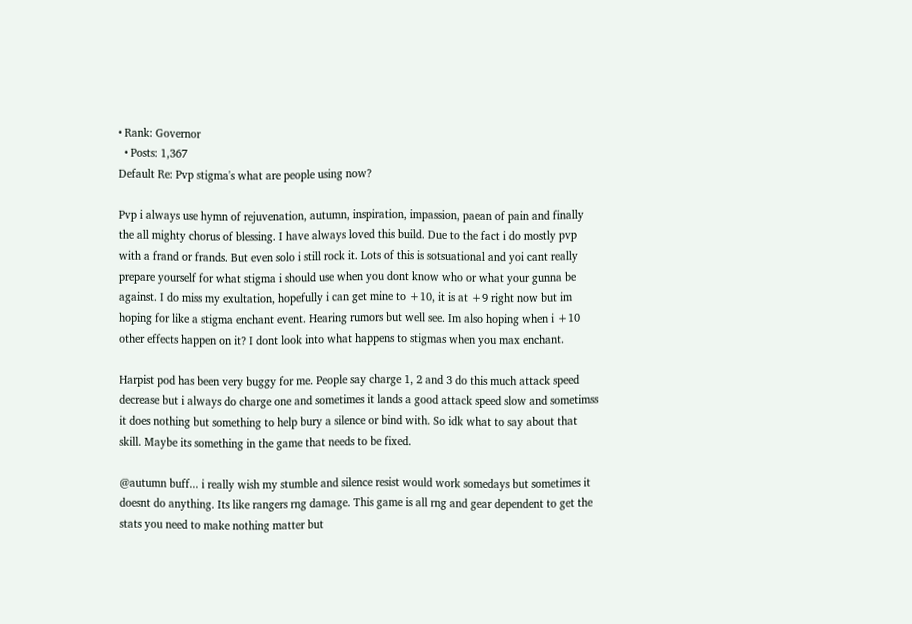• Rank: Governor
  • Posts: 1,367
Default Re: Pvp stigma's what are people using now?

Pvp i always use hymn of rejuvenation, autumn, inspiration, impassion, paean of pain and finally the all mighty chorus of blessing. I have always loved this build. Due to the fact i do mostly pvp with a frand or frands. But even solo i still rock it. Lots of this is sotsuational and yoi cant really prepare yourself for what stigma i should use when you dont know who or what your gunna be against. I do miss my exultation, hopefully i can get mine to +10, it is at +9 right now but im hoping for like a stigma enchant event. Hearing rumors but well see. Im also hoping when i +10 other effects happen on it? I dont look into what happens to stigmas when you max enchant.

Harpist pod has been very buggy for me. People say charge 1, 2 and 3 do this much attack speed decrease but i always do charge one and sometimes it lands a good attack speed slow and sometimss it does nothing but something to help bury a silence or bind with. So idk what to say about that skill. Maybe its something in the game that needs to be fixed.

@autumn buff... i really wish my stumble and silence resist would work somedays but sometimes it doesnt do anything. Its like rangers rng damage. This game is all rng and gear dependent to get the stats you need to make nothing matter but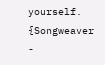yourself.
{Songweaver -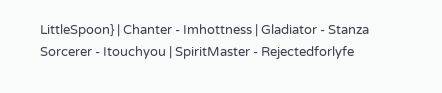LittleSpoon} | Chanter - Imhottness | Gladiator - Stanza
Sorcerer - Itouchyou | SpiritMaster - Rejectedforlyfe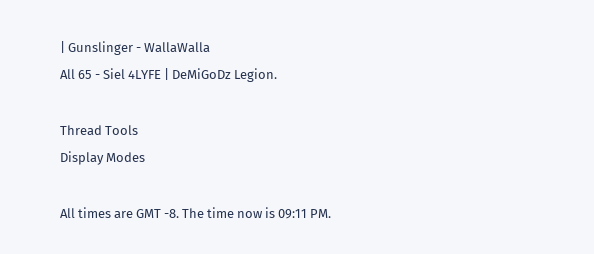| Gunslinger - WallaWalla
All 65 - Siel 4LYFE | DeMiGoDz Legion.

Thread Tools
Display Modes

All times are GMT -8. The time now is 09:11 PM.